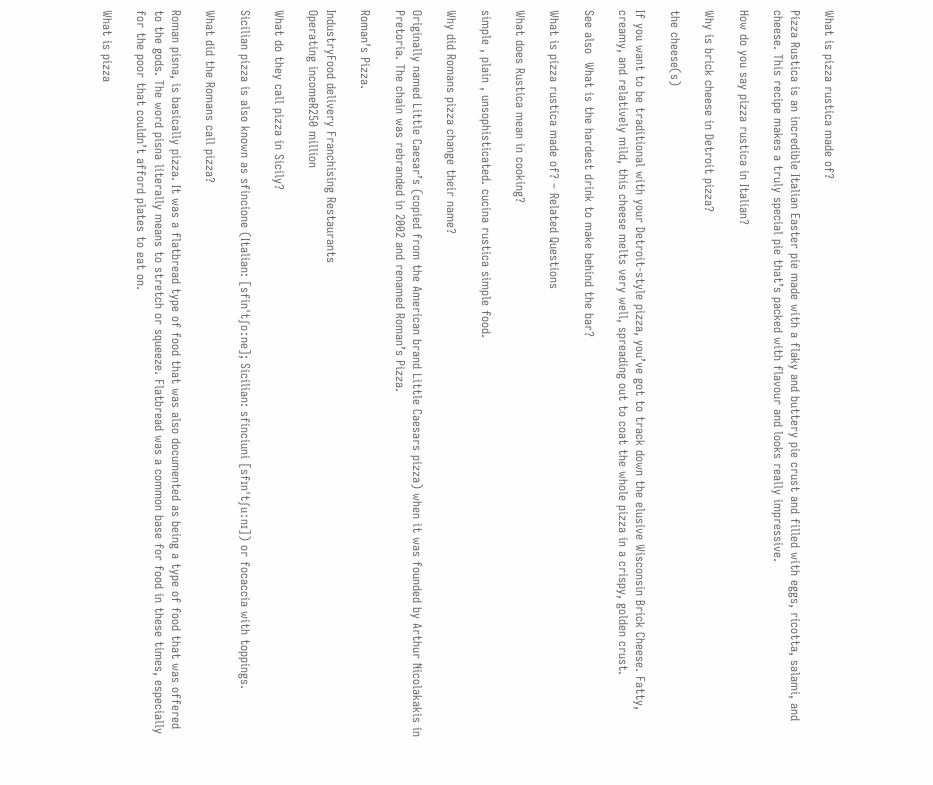What is pizza rustica made of?

Pizza Rustica is an incredible Italian Easter pie made with a flaky and buttery pie crust and filled with eggs, ricotta, salami, and cheese. This recipe makes a truly special pie that’s packed with flavour and looks really impressive.

How do you say pizza rustica in Italian?

Why is brick cheese in Detroit pizza?

the cheese(s)

If you want to be traditional with your Detroit-style pizza, you’ve got to track down the elusive Wisconsin Brick Cheese. Fatty, creamy, and relatively mild, this cheese melts very well, spreading out to coat the whole pizza in a crispy, golden crust.

See also  What is the hardest drink to make behind the bar?

What is pizza rustica made of? – Related Questions

What does Rustica mean in cooking?

simple , plain , unsophisticated. cucina rustica simple food.

Why did Romans pizza change their name?

Originally named Little Caesar’s (copied from the American brand Little Caesars pizza) when it was founded by Arthur Nicolakakis in Pretoria. The chain was rebranded in 2002 and renamed Roman’s Pizza.

Roman’s Pizza.

IndustryFood delivery Franchising Restaurants
Operating incomeR250 million

What do they call pizza in Sicily?

Sicilian pizza is also known as sfincione (Italian: [sfinˈtʃoːne]; Sicilian: sfinciuni [sfɪnˈtʃuːnɪ]) or focaccia with toppings.

What did the Romans call pizza?

Roman pisna, is basically pizza. It was a flatbread type of food that was also documented as being a type of food that was offered to the gods. The word pisna literally means to stretch or squeeze. Flatbread was a common base for food in these times, especially for the poor that couldn’t afford plates to eat on.

What is pizza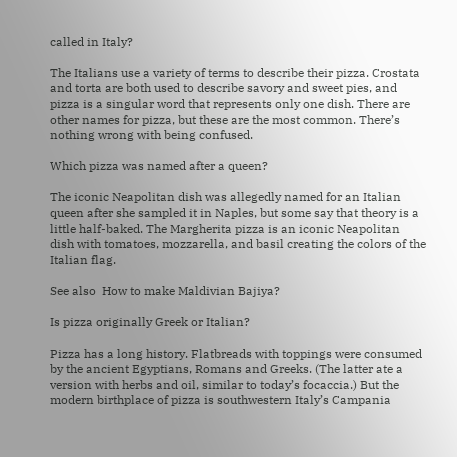called in Italy?

The Italians use a variety of terms to describe their pizza. Crostata and torta are both used to describe savory and sweet pies, and pizza is a singular word that represents only one dish. There are other names for pizza, but these are the most common. There’s nothing wrong with being confused.

Which pizza was named after a queen?

The iconic Neapolitan dish was allegedly named for an Italian queen after she sampled it in Naples, but some say that theory is a little half-baked. The Margherita pizza is an iconic Neapolitan dish with tomatoes, mozzarella, and basil creating the colors of the Italian flag.

See also  How to make Maldivian Bajiya?

Is pizza originally Greek or Italian?

Pizza has a long history. Flatbreads with toppings were consumed by the ancient Egyptians, Romans and Greeks. (The latter ate a version with herbs and oil, similar to today’s focaccia.) But the modern birthplace of pizza is southwestern Italy’s Campania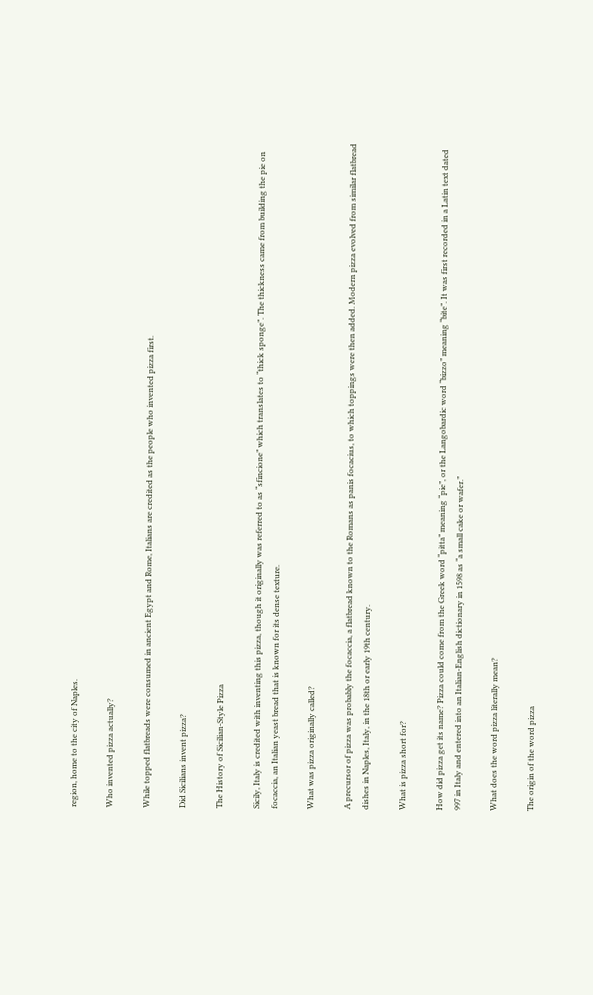region, home to the city of Naples.

Who invented pizza actually?

While topped flatbreads were consumed in ancient Egypt and Rome, Italians are credited as the people who invented pizza first.

Did Sicilians invent pizza?

The History of Sicilian-Style Pizza

Sicily, Italy is credited with inventing this pizza, though it originally was referred to as “sfincione” which translates to “thick sponge”. The thickness came from building the pie on focaccia, an Italian yeast bread that is known for its dense texture.

What was pizza originally called?

A precursor of pizza was probably the focaccia, a flatbread known to the Romans as panis focacius, to which toppings were then added. Modern pizza evolved from similar flatbread dishes in Naples, Italy, in the 18th or early 19th century.

What is pizza short for?

How did pizza get its name? Pizza could come from the Greek word “pitta” meaning “pie”, or the Langobardic word “bizzo” meaning “bite”. It was first recorded in a Latin text dated 997 in Italy and entered into an Italian-English dictionary in 1598 as “a small cake or wafer.”

What does the word pizza literally mean?

The origin of the word pizza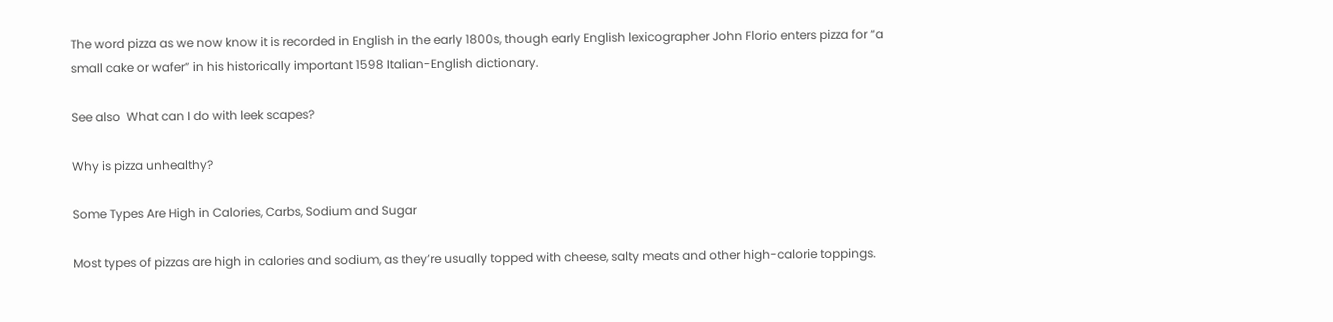The word pizza as we now know it is recorded in English in the early 1800s, though early English lexicographer John Florio enters pizza for “a small cake or wafer” in his historically important 1598 Italian-English dictionary.

See also  What can I do with leek scapes?

Why is pizza unhealthy?

Some Types Are High in Calories, Carbs, Sodium and Sugar

Most types of pizzas are high in calories and sodium, as they’re usually topped with cheese, salty meats and other high-calorie toppings.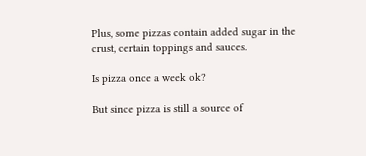Plus, some pizzas contain added sugar in the crust, certain toppings and sauces.

Is pizza once a week ok?

But since pizza is still a source of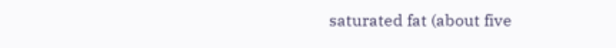saturated fat (about five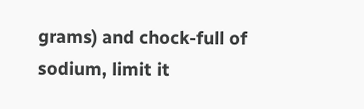grams) and chock-full of sodium, limit it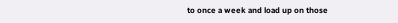to once a week and load up on those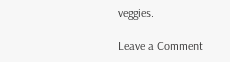veggies.

Leave a Comment